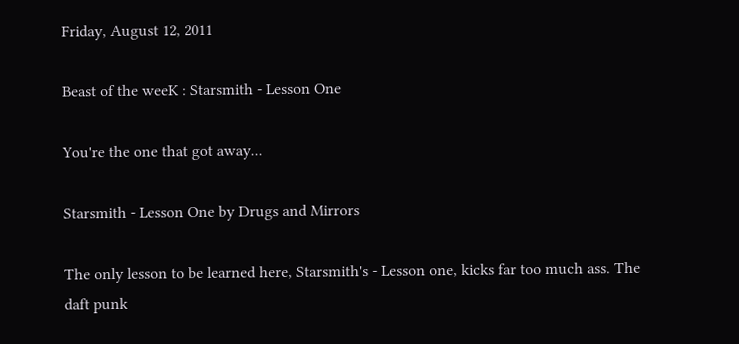Friday, August 12, 2011

Beast of the weeK : Starsmith - Lesson One

You're the one that got away...

Starsmith - Lesson One by Drugs and Mirrors

The only lesson to be learned here, Starsmith's - Lesson one, kicks far too much ass. The daft punk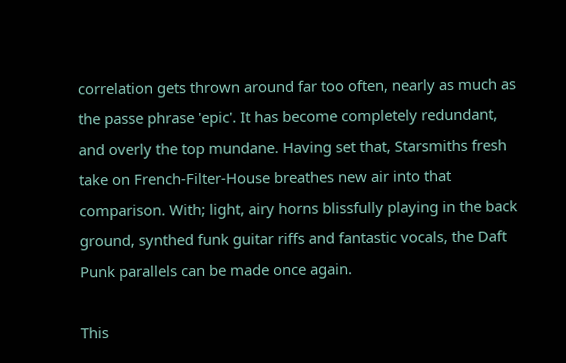correlation gets thrown around far too often, nearly as much as the passe phrase 'epic'. It has become completely redundant, and overly the top mundane. Having set that, Starsmiths fresh take on French-Filter-House breathes new air into that comparison. With; light, airy horns blissfully playing in the back ground, synthed funk guitar riffs and fantastic vocals, the Daft Punk parallels can be made once again.

This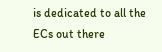is dedicated to all the ECs out there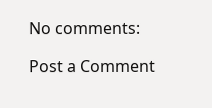No comments:

Post a Comment